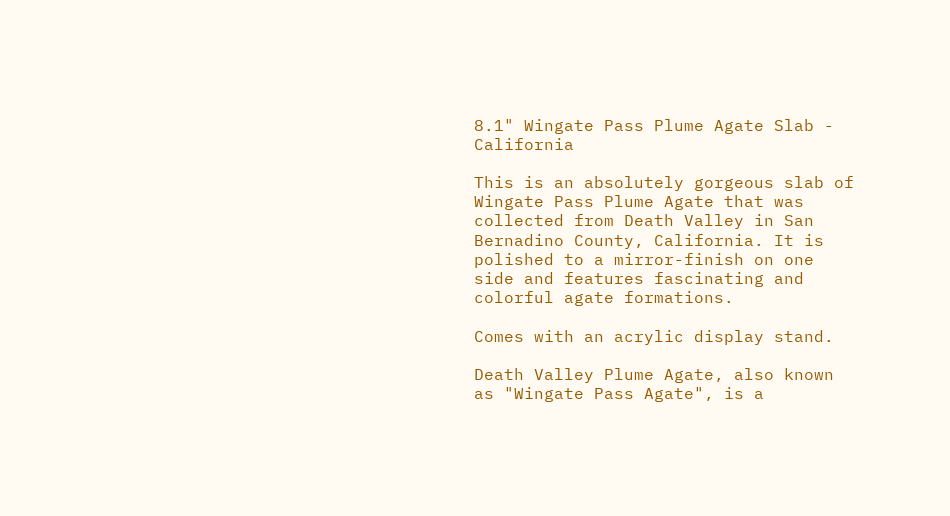8.1" Wingate Pass Plume Agate Slab - California

This is an absolutely gorgeous slab of Wingate Pass Plume Agate that was collected from Death Valley in San Bernadino County, California. It is polished to a mirror-finish on one side and features fascinating and colorful agate formations.

Comes with an acrylic display stand.

Death Valley Plume Agate, also known as "Wingate Pass Agate", is a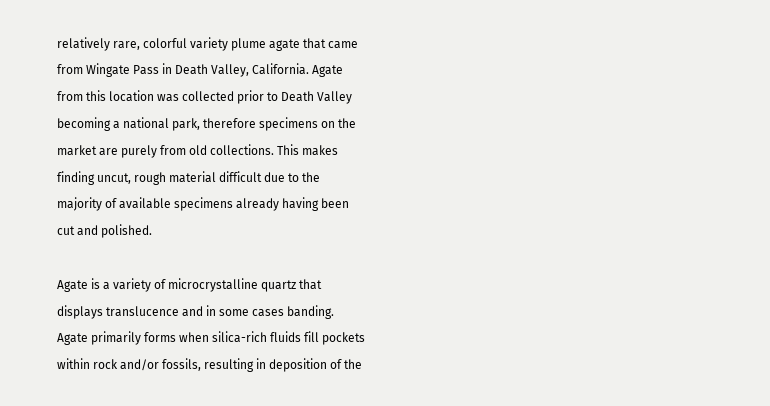relatively rare, colorful variety plume agate that came from Wingate Pass in Death Valley, California. Agate from this location was collected prior to Death Valley becoming a national park, therefore specimens on the market are purely from old collections. This makes finding uncut, rough material difficult due to the majority of available specimens already having been cut and polished.

Agate is a variety of microcrystalline quartz that displays translucence and in some cases banding. Agate primarily forms when silica-rich fluids fill pockets within rock and/or fossils, resulting in deposition of the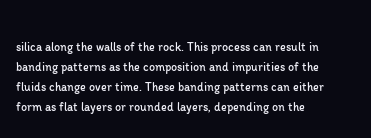silica along the walls of the rock. This process can result in banding patterns as the composition and impurities of the fluids change over time. These banding patterns can either form as flat layers or rounded layers, depending on the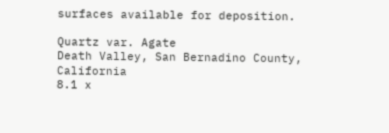surfaces available for deposition.

Quartz var. Agate
Death Valley, San Bernadino County, California
8.1 x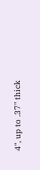4", up to .37" thick